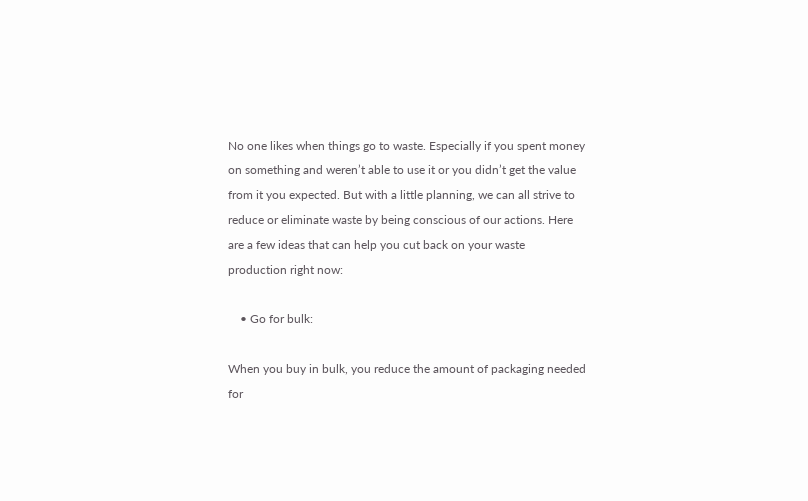No one likes when things go to waste. Especially if you spent money on something and weren’t able to use it or you didn’t get the value from it you expected. But with a little planning, we can all strive to reduce or eliminate waste by being conscious of our actions. Here are a few ideas that can help you cut back on your waste production right now:

    • Go for bulk:

When you buy in bulk, you reduce the amount of packaging needed for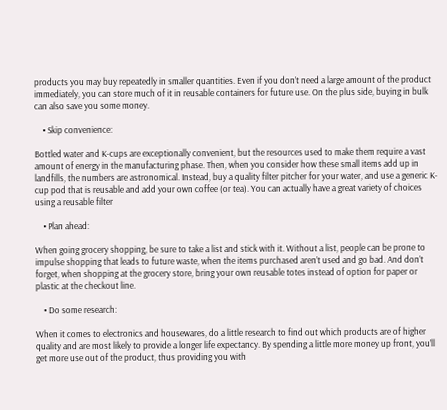products you may buy repeatedly in smaller quantities. Even if you don’t need a large amount of the product immediately, you can store much of it in reusable containers for future use. On the plus side, buying in bulk can also save you some money.

    • Skip convenience:

Bottled water and K-cups are exceptionally convenient, but the resources used to make them require a vast amount of energy in the manufacturing phase. Then, when you consider how these small items add up in landfills, the numbers are astronomical. Instead, buy a quality filter pitcher for your water, and use a generic K-cup pod that is reusable and add your own coffee (or tea). You can actually have a great variety of choices using a reusable filter

    • Plan ahead:

When going grocery shopping, be sure to take a list and stick with it. Without a list, people can be prone to impulse shopping that leads to future waste, when the items purchased aren’t used and go bad. And don’t forget, when shopping at the grocery store, bring your own reusable totes instead of option for paper or plastic at the checkout line.

    • Do some research:

When it comes to electronics and housewares, do a little research to find out which products are of higher quality and are most likely to provide a longer life expectancy. By spending a little more money up front, you’ll get more use out of the product, thus providing you with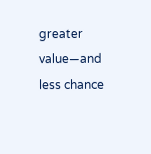greater value—and less chance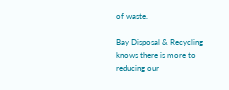of waste.

Bay Disposal & Recycling knows there is more to reducing our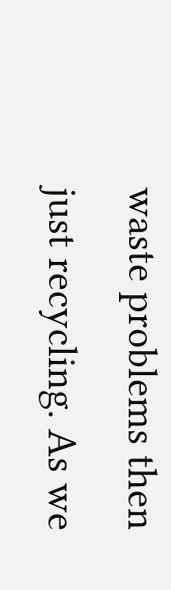waste problems then just recycling. As we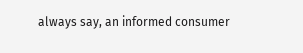always say, an informed consumer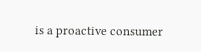is a proactive consumer